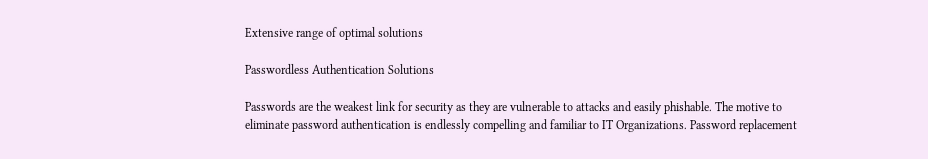Extensive range of optimal solutions

Passwordless Authentication Solutions

Passwords are the weakest link for security as they are vulnerable to attacks and easily phishable. The motive to eliminate password authentication is endlessly compelling and familiar to IT Organizations. Password replacement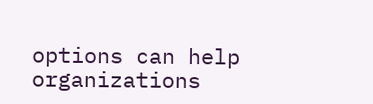options can help organizations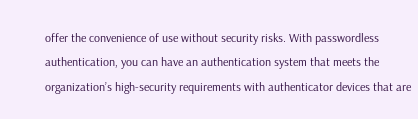offer the convenience of use without security risks. With passwordless authentication, you can have an authentication system that meets the organization’s high-security requirements with authenticator devices that are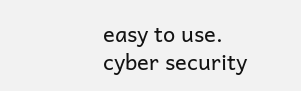easy to use.
cyber security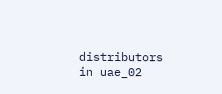distributors in uae_02